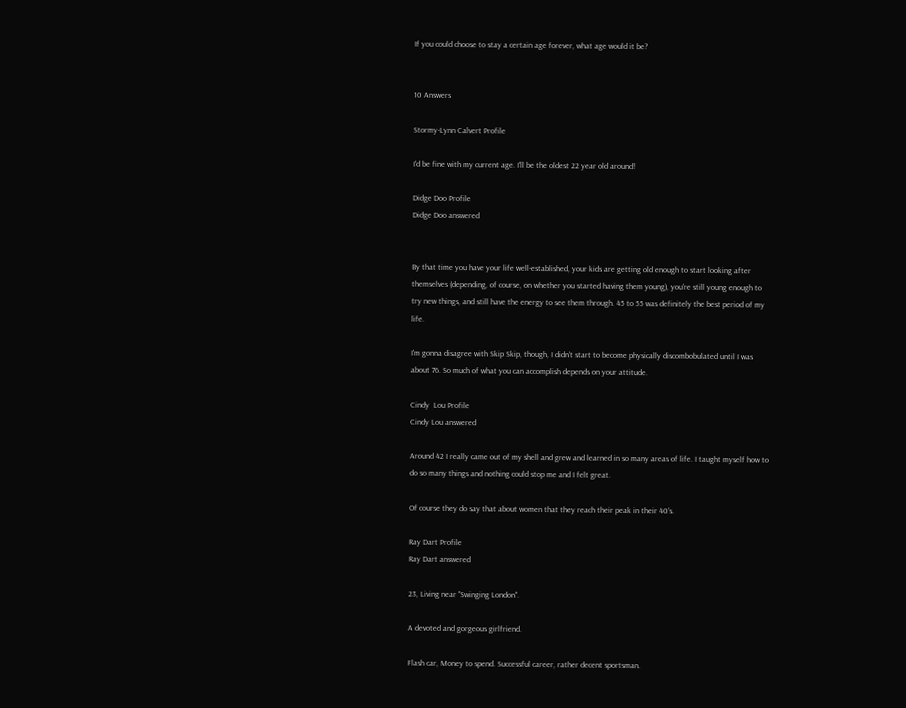If you could choose to stay a certain age forever, what age would it be?


10 Answers

Stormy-Lynn Calvert Profile

I'd be fine with my current age. I'll be the oldest 22 year old around!

Didge Doo Profile
Didge Doo answered


By that time you have your life well-established, your kids are getting old enough to start looking after themselves (depending, of course, on whether you started having them young), you're still young enough to try new things, and still have the energy to see them through. 45 to 55 was definitely the best period of my life.

I'm gonna disagree with Skip Skip, though, I didn't start to become physically discombobulated until I was about 76. So much of what you can accomplish depends on your attitude.

Cindy  Lou Profile
Cindy Lou answered

Around 42 I really came out of my shell and grew and learned in so many areas of life. I taught myself how to do so many things and nothing could stop me and I felt great.

Of course they do say that about women that they reach their peak in their 40's.

Ray Dart Profile
Ray Dart answered

23, Living near "Swinging London".

A devoted and gorgeous girlfriend.

Flash car, Money to spend. Successful career, rather decent sportsman.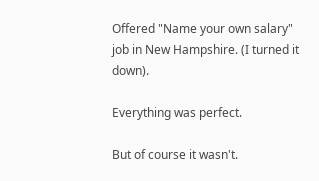Offered "Name your own salary" job in New Hampshire. (I turned it down).

Everything was perfect.

But of course it wasn't.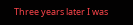Three years later I was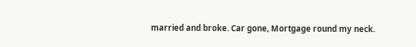married and broke. Car gone, Mortgage round my neck.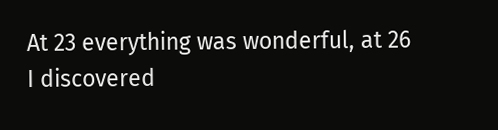At 23 everything was wonderful, at 26 I discovered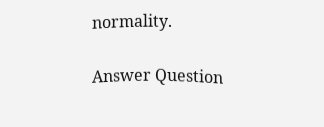normality.

Answer Question